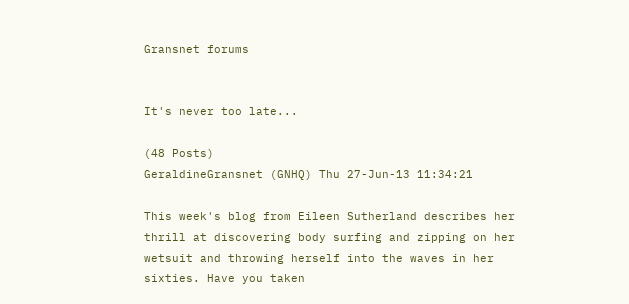Gransnet forums


It's never too late...

(48 Posts)
GeraldineGransnet (GNHQ) Thu 27-Jun-13 11:34:21

This week's blog from Eileen Sutherland describes her thrill at discovering body surfing and zipping on her wetsuit and throwing herself into the waves in her sixties. Have you taken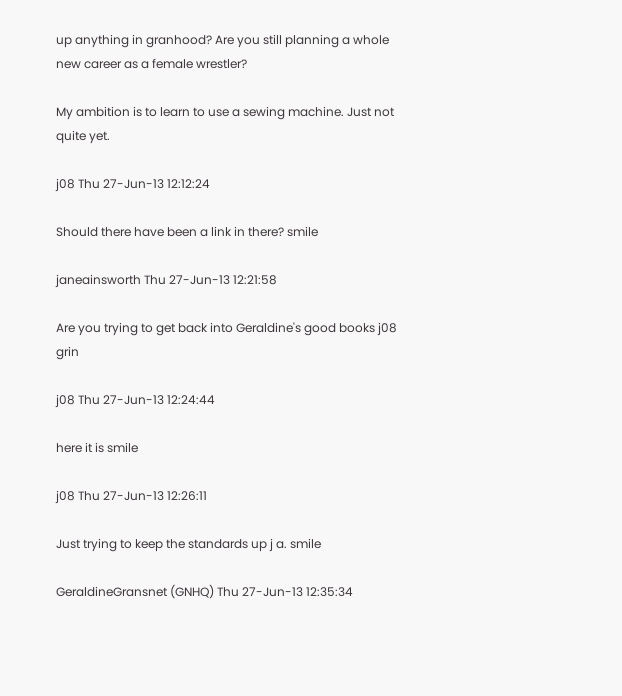up anything in granhood? Are you still planning a whole new career as a female wrestler?

My ambition is to learn to use a sewing machine. Just not quite yet.

j08 Thu 27-Jun-13 12:12:24

Should there have been a link in there? smile

janeainsworth Thu 27-Jun-13 12:21:58

Are you trying to get back into Geraldine's good books j08 grin

j08 Thu 27-Jun-13 12:24:44

here it is smile

j08 Thu 27-Jun-13 12:26:11

Just trying to keep the standards up j a. smile

GeraldineGransnet (GNHQ) Thu 27-Jun-13 12:35:34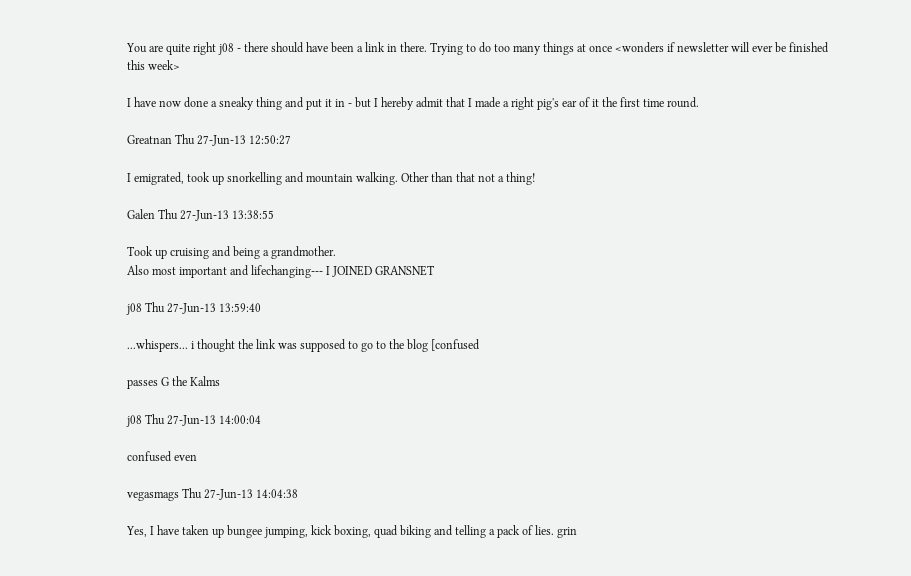You are quite right j08 - there should have been a link in there. Trying to do too many things at once <wonders if newsletter will ever be finished this week>

I have now done a sneaky thing and put it in - but I hereby admit that I made a right pig's ear of it the first time round.

Greatnan Thu 27-Jun-13 12:50:27

I emigrated, took up snorkelling and mountain walking. Other than that not a thing!

Galen Thu 27-Jun-13 13:38:55

Took up cruising and being a grandmother.
Also most important and lifechanging--- I JOINED GRANSNET

j08 Thu 27-Jun-13 13:59:40

...whispers... i thought the link was supposed to go to the blog [confused

passes G the Kalms

j08 Thu 27-Jun-13 14:00:04

confused even

vegasmags Thu 27-Jun-13 14:04:38

Yes, I have taken up bungee jumping, kick boxing, quad biking and telling a pack of lies. grin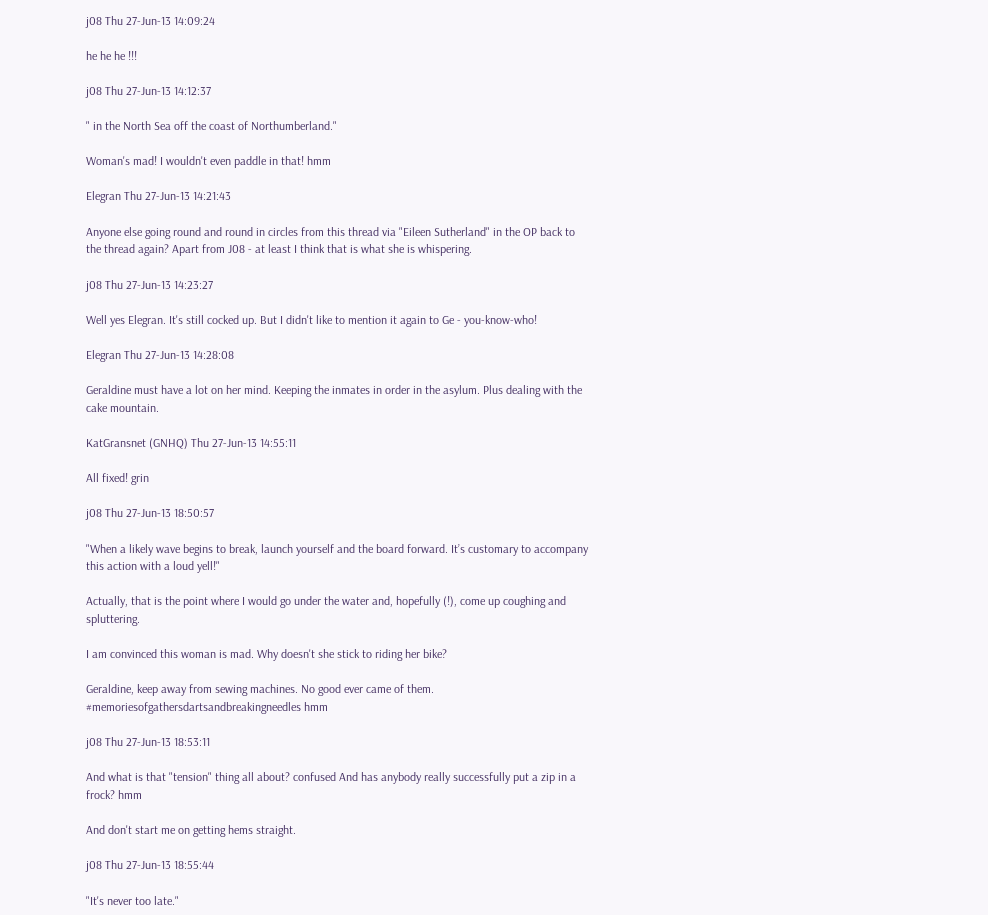j08 Thu 27-Jun-13 14:09:24

he he he !!!

j08 Thu 27-Jun-13 14:12:37

" in the North Sea off the coast of Northumberland."

Woman's mad! I wouldn't even paddle in that! hmm

Elegran Thu 27-Jun-13 14:21:43

Anyone else going round and round in circles from this thread via "Eileen Sutherland" in the OP back to the thread again? Apart from J08 - at least I think that is what she is whispering.

j08 Thu 27-Jun-13 14:23:27

Well yes Elegran. It's still cocked up. But I didn't like to mention it again to Ge - you-know-who!

Elegran Thu 27-Jun-13 14:28:08

Geraldine must have a lot on her mind. Keeping the inmates in order in the asylum. Plus dealing with the cake mountain.

KatGransnet (GNHQ) Thu 27-Jun-13 14:55:11

All fixed! grin

j08 Thu 27-Jun-13 18:50:57

"When a likely wave begins to break, launch yourself and the board forward. It’s customary to accompany this action with a loud yell!"

Actually, that is the point where I would go under the water and, hopefully (!), come up coughing and spluttering.

I am convinced this woman is mad. Why doesn't she stick to riding her bike?

Geraldine, keep away from sewing machines. No good ever came of them. #memoriesofgathersdartsandbreakingneedles hmm

j08 Thu 27-Jun-13 18:53:11

And what is that "tension" thing all about? confused And has anybody really successfully put a zip in a frock? hmm

And don't start me on getting hems straight.

j08 Thu 27-Jun-13 18:55:44

"It's never too late."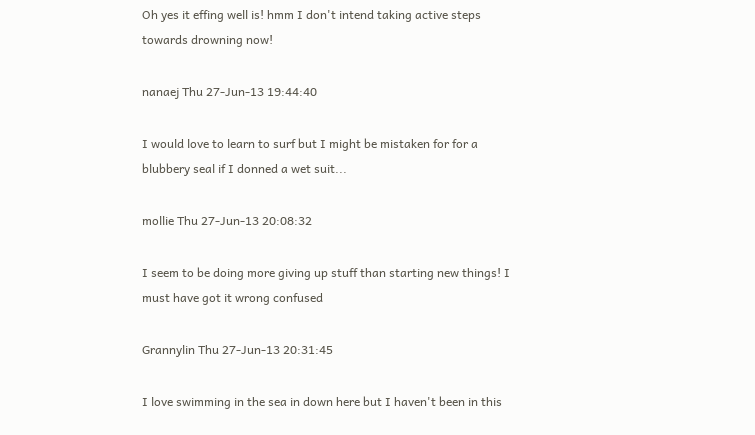Oh yes it effing well is! hmm I don't intend taking active steps towards drowning now!

nanaej Thu 27-Jun-13 19:44:40

I would love to learn to surf but I might be mistaken for for a blubbery seal if I donned a wet suit...

mollie Thu 27-Jun-13 20:08:32

I seem to be doing more giving up stuff than starting new things! I must have got it wrong confused

Grannylin Thu 27-Jun-13 20:31:45

I love swimming in the sea in down here but I haven't been in this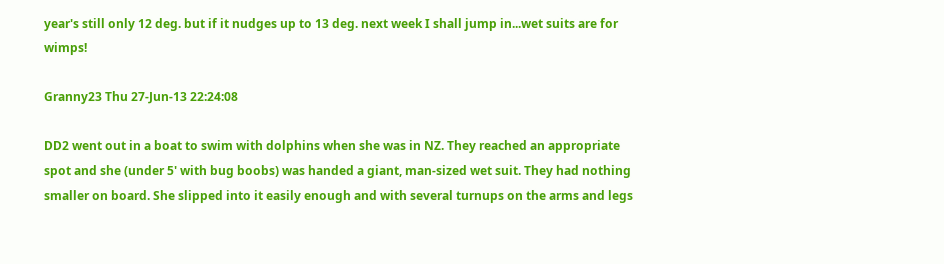year's still only 12 deg. but if it nudges up to 13 deg. next week I shall jump in...wet suits are for wimps!

Granny23 Thu 27-Jun-13 22:24:08

DD2 went out in a boat to swim with dolphins when she was in NZ. They reached an appropriate spot and she (under 5' with bug boobs) was handed a giant, man-sized wet suit. They had nothing smaller on board. She slipped into it easily enough and with several turnups on the arms and legs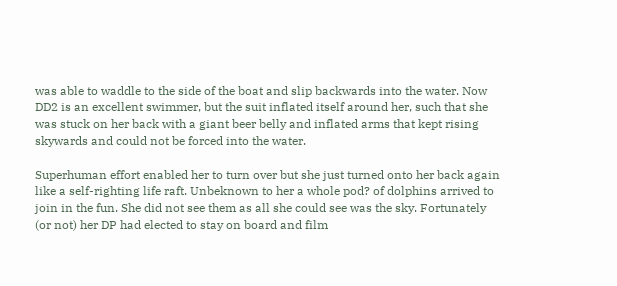was able to waddle to the side of the boat and slip backwards into the water. Now DD2 is an excellent swimmer, but the suit inflated itself around her, such that she was stuck on her back with a giant beer belly and inflated arms that kept rising skywards and could not be forced into the water.

Superhuman effort enabled her to turn over but she just turned onto her back again like a self-righting life raft. Unbeknown to her a whole pod? of dolphins arrived to join in the fun. She did not see them as all she could see was the sky. Fortunately (or not) her DP had elected to stay on board and film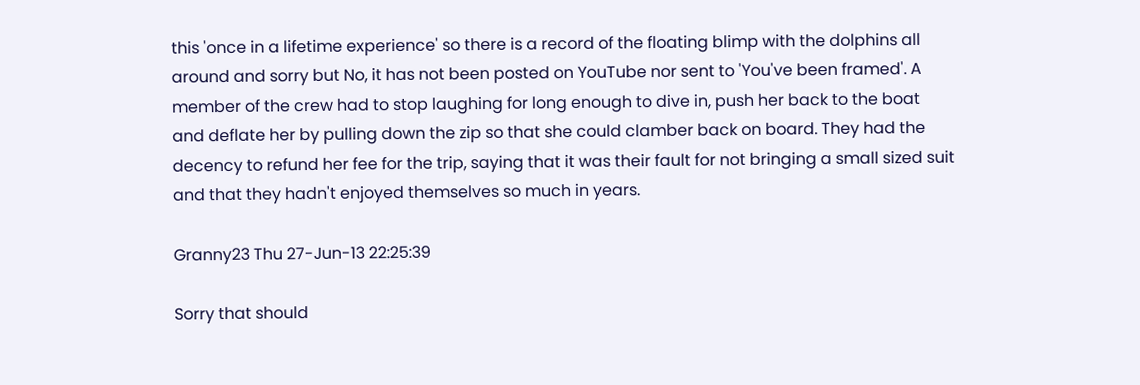this 'once in a lifetime experience' so there is a record of the floating blimp with the dolphins all around and sorry but No, it has not been posted on YouTube nor sent to 'You've been framed'. A member of the crew had to stop laughing for long enough to dive in, push her back to the boat and deflate her by pulling down the zip so that she could clamber back on board. They had the decency to refund her fee for the trip, saying that it was their fault for not bringing a small sized suit and that they hadn't enjoyed themselves so much in years.

Granny23 Thu 27-Jun-13 22:25:39

Sorry that should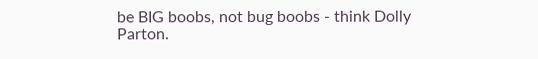be BIG boobs, not bug boobs - think Dolly Parton.